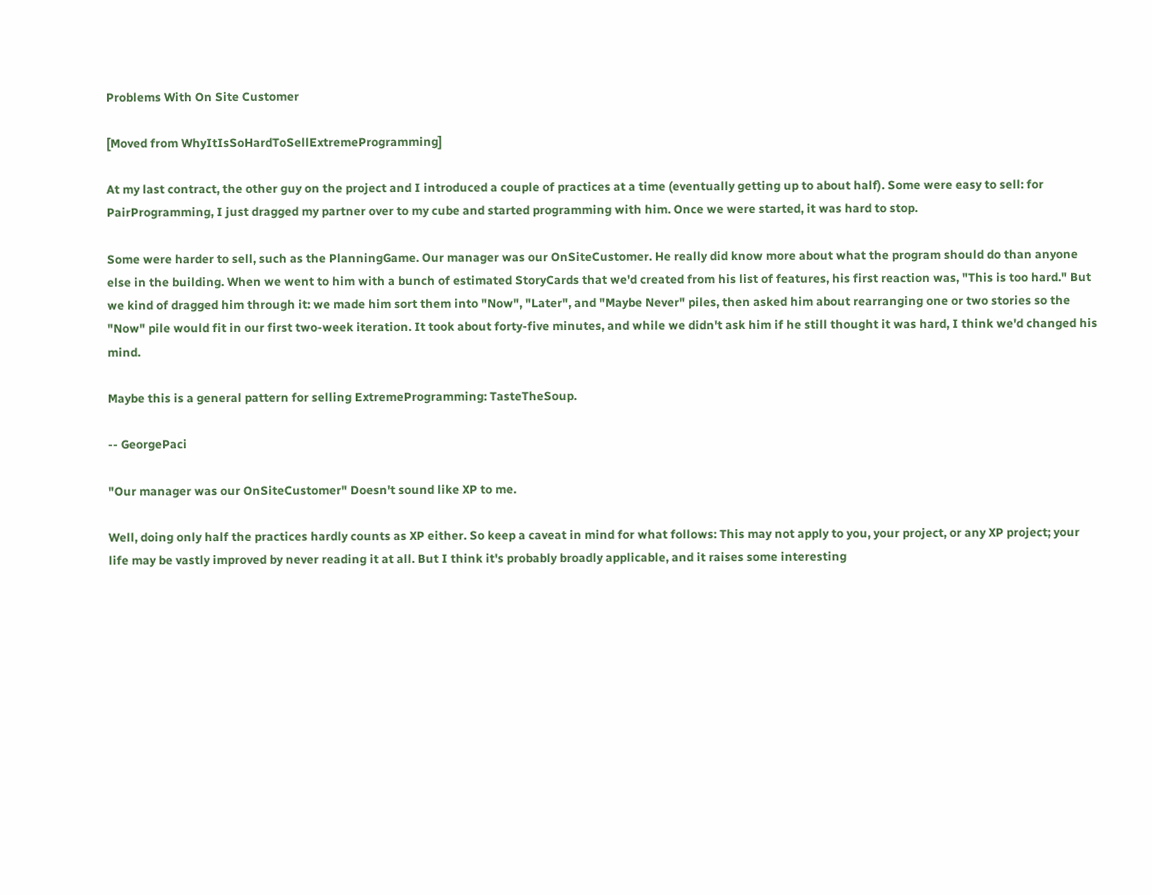Problems With On Site Customer

[Moved from WhyItIsSoHardToSellExtremeProgramming]

At my last contract, the other guy on the project and I introduced a couple of practices at a time (eventually getting up to about half). Some were easy to sell: for PairProgramming, I just dragged my partner over to my cube and started programming with him. Once we were started, it was hard to stop.

Some were harder to sell, such as the PlanningGame. Our manager was our OnSiteCustomer. He really did know more about what the program should do than anyone else in the building. When we went to him with a bunch of estimated StoryCards that we'd created from his list of features, his first reaction was, "This is too hard." But we kind of dragged him through it: we made him sort them into "Now", "Later", and "Maybe Never" piles, then asked him about rearranging one or two stories so the "Now" pile would fit in our first two-week iteration. It took about forty-five minutes, and while we didn't ask him if he still thought it was hard, I think we'd changed his mind.

Maybe this is a general pattern for selling ExtremeProgramming: TasteTheSoup.

-- GeorgePaci

"Our manager was our OnSiteCustomer" Doesn't sound like XP to me.

Well, doing only half the practices hardly counts as XP either. So keep a caveat in mind for what follows: This may not apply to you, your project, or any XP project; your life may be vastly improved by never reading it at all. But I think it's probably broadly applicable, and it raises some interesting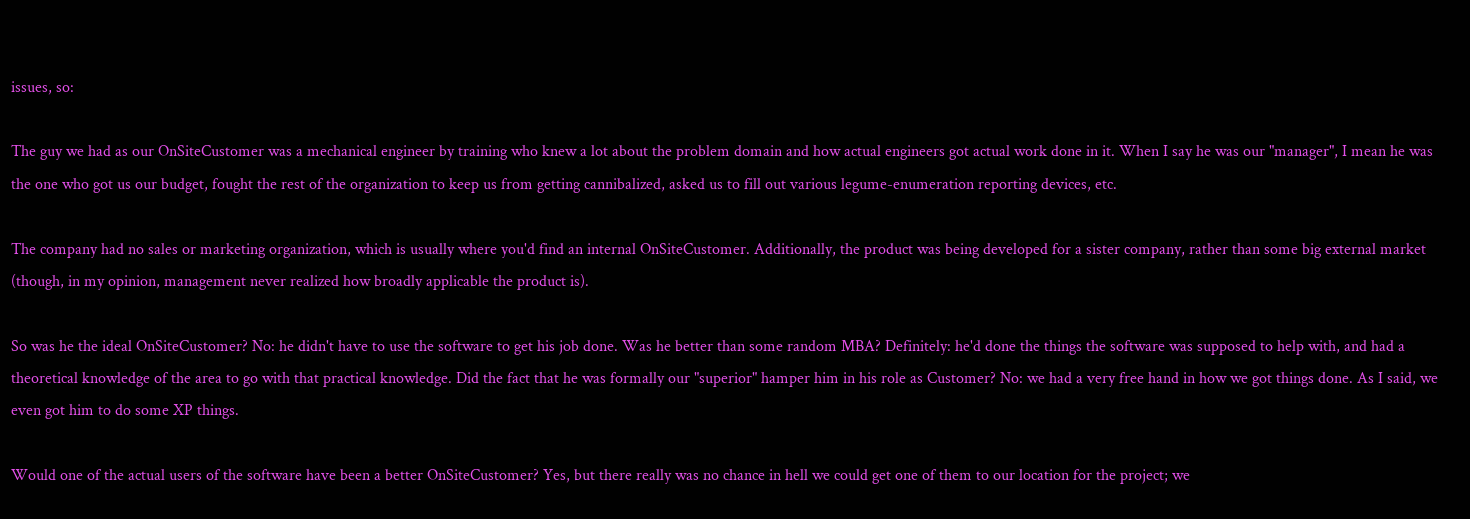issues, so:

The guy we had as our OnSiteCustomer was a mechanical engineer by training who knew a lot about the problem domain and how actual engineers got actual work done in it. When I say he was our "manager", I mean he was the one who got us our budget, fought the rest of the organization to keep us from getting cannibalized, asked us to fill out various legume-enumeration reporting devices, etc.

The company had no sales or marketing organization, which is usually where you'd find an internal OnSiteCustomer. Additionally, the product was being developed for a sister company, rather than some big external market (though, in my opinion, management never realized how broadly applicable the product is).

So was he the ideal OnSiteCustomer? No: he didn't have to use the software to get his job done. Was he better than some random MBA? Definitely: he'd done the things the software was supposed to help with, and had a theoretical knowledge of the area to go with that practical knowledge. Did the fact that he was formally our "superior" hamper him in his role as Customer? No: we had a very free hand in how we got things done. As I said, we even got him to do some XP things.

Would one of the actual users of the software have been a better OnSiteCustomer? Yes, but there really was no chance in hell we could get one of them to our location for the project; we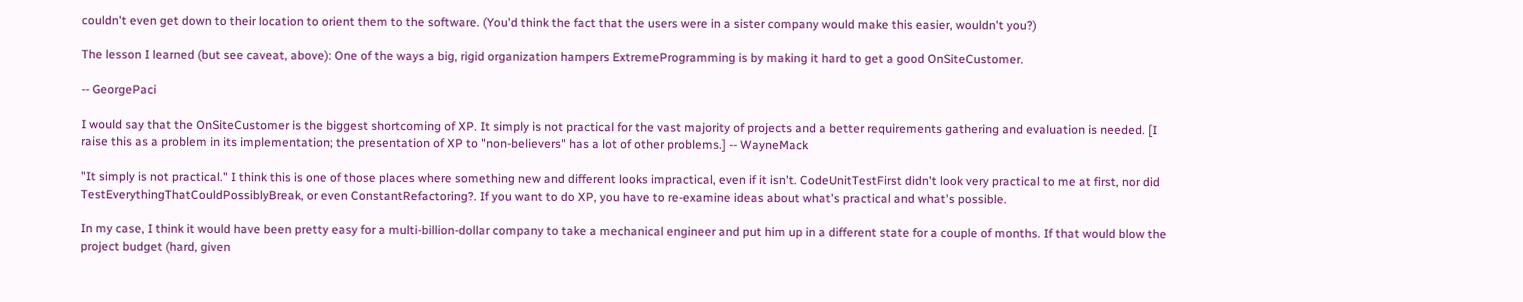couldn't even get down to their location to orient them to the software. (You'd think the fact that the users were in a sister company would make this easier, wouldn't you?)

The lesson I learned (but see caveat, above): One of the ways a big, rigid organization hampers ExtremeProgramming is by making it hard to get a good OnSiteCustomer.

-- GeorgePaci

I would say that the OnSiteCustomer is the biggest shortcoming of XP. It simply is not practical for the vast majority of projects and a better requirements gathering and evaluation is needed. [I raise this as a problem in its implementation; the presentation of XP to "non-believers" has a lot of other problems.] -- WayneMack

"It simply is not practical." I think this is one of those places where something new and different looks impractical, even if it isn't. CodeUnitTestFirst didn't look very practical to me at first, nor did TestEverythingThatCouldPossiblyBreak, or even ConstantRefactoring?. If you want to do XP, you have to re-examine ideas about what's practical and what's possible.

In my case, I think it would have been pretty easy for a multi-billion-dollar company to take a mechanical engineer and put him up in a different state for a couple of months. If that would blow the project budget (hard, given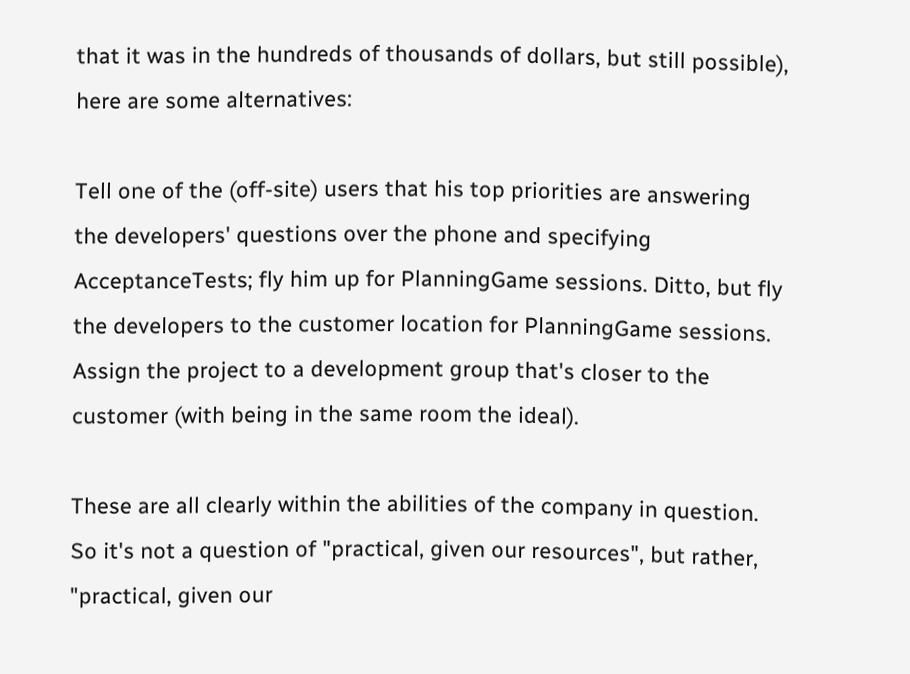that it was in the hundreds of thousands of dollars, but still possible), here are some alternatives:

Tell one of the (off-site) users that his top priorities are answering the developers' questions over the phone and specifying AcceptanceTests; fly him up for PlanningGame sessions. Ditto, but fly the developers to the customer location for PlanningGame sessions. Assign the project to a development group that's closer to the customer (with being in the same room the ideal).

These are all clearly within the abilities of the company in question. So it's not a question of "practical, given our resources", but rather, "practical, given our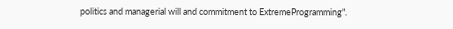politics and managerial will and commitment to ExtremeProgramming".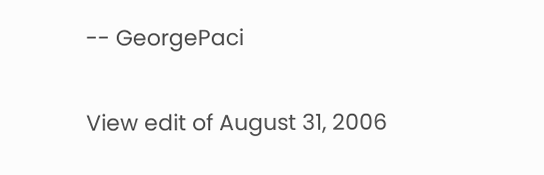-- GeorgePaci

View edit of August 31, 2006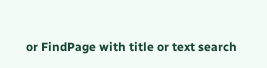or FindPage with title or text search